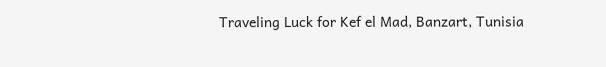Traveling Luck for Kef el Mad, Banzart, Tunisia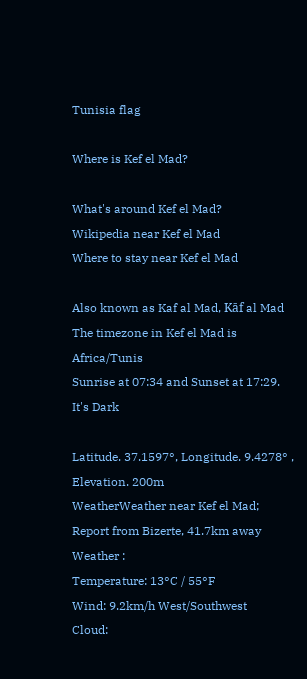Tunisia flag

Where is Kef el Mad?

What's around Kef el Mad?
Wikipedia near Kef el Mad
Where to stay near Kef el Mad

Also known as Kaf al Mad, Kāf al Mad
The timezone in Kef el Mad is Africa/Tunis
Sunrise at 07:34 and Sunset at 17:29. It's Dark

Latitude. 37.1597°, Longitude. 9.4278° , Elevation. 200m
WeatherWeather near Kef el Mad; Report from Bizerte, 41.7km away
Weather :
Temperature: 13°C / 55°F
Wind: 9.2km/h West/Southwest
Cloud: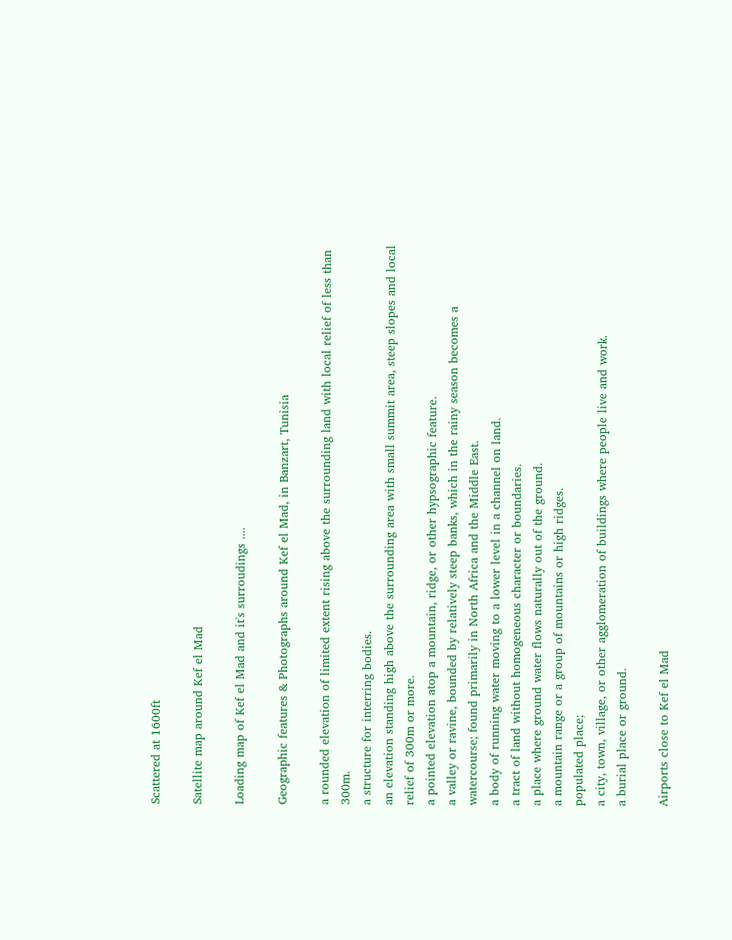Scattered at 1600ft

Satellite map around Kef el Mad

Loading map of Kef el Mad and it's surroudings ....

Geographic features & Photographs around Kef el Mad, in Banzart, Tunisia

a rounded elevation of limited extent rising above the surrounding land with local relief of less than 300m.
a structure for interring bodies.
an elevation standing high above the surrounding area with small summit area, steep slopes and local relief of 300m or more.
a pointed elevation atop a mountain, ridge, or other hypsographic feature.
a valley or ravine, bounded by relatively steep banks, which in the rainy season becomes a watercourse; found primarily in North Africa and the Middle East.
a body of running water moving to a lower level in a channel on land.
a tract of land without homogeneous character or boundaries.
a place where ground water flows naturally out of the ground.
a mountain range or a group of mountains or high ridges.
populated place;
a city, town, village, or other agglomeration of buildings where people live and work.
a burial place or ground.

Airports close to Kef el Mad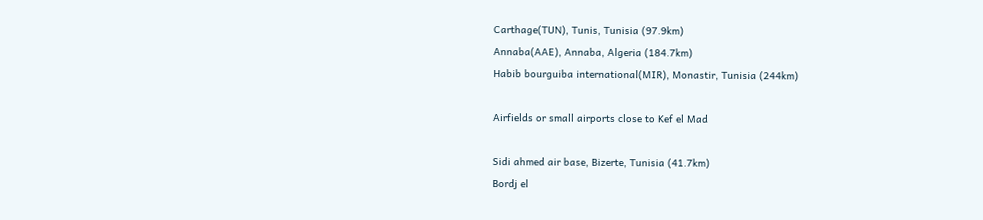Carthage(TUN), Tunis, Tunisia (97.9km)
Annaba(AAE), Annaba, Algeria (184.7km)
Habib bourguiba international(MIR), Monastir, Tunisia (244km)

Airfields or small airports close to Kef el Mad

Sidi ahmed air base, Bizerte, Tunisia (41.7km)
Bordj el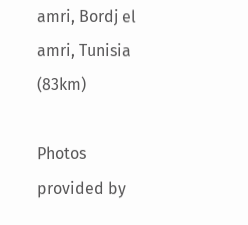amri, Bordj el amri, Tunisia (83km)

Photos provided by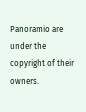Panoramio are under the copyright of their owners.